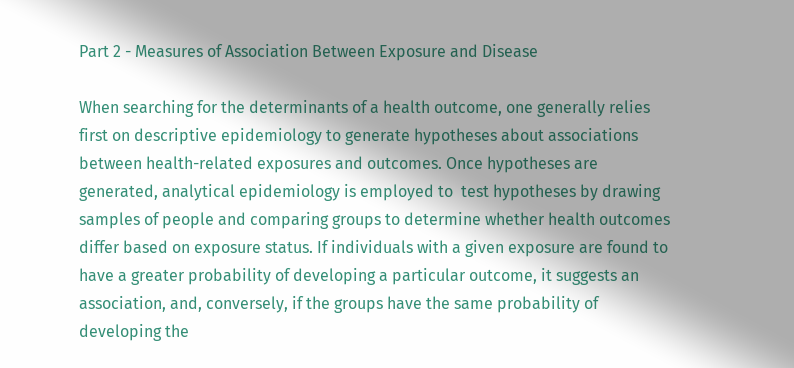Part 2 - Measures of Association Between Exposure and Disease

When searching for the determinants of a health outcome, one generally relies first on descriptive epidemiology to generate hypotheses about associations between health-related exposures and outcomes. Once hypotheses are generated, analytical epidemiology is employed to  test hypotheses by drawing samples of people and comparing groups to determine whether health outcomes differ based on exposure status. If individuals with a given exposure are found to have a greater probability of developing a particular outcome, it suggests an association, and, conversely, if the groups have the same probability of developing the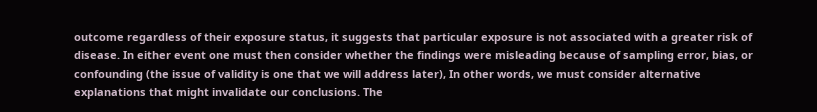outcome regardless of their exposure status, it suggests that particular exposure is not associated with a greater risk of disease. In either event one must then consider whether the findings were misleading because of sampling error, bias, or confounding (the issue of validity is one that we will address later), In other words, we must consider alternative explanations that might invalidate our conclusions. The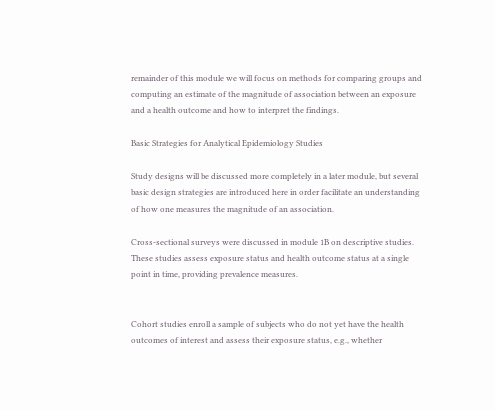remainder of this module we will focus on methods for comparing groups and computing an estimate of the magnitude of association between an exposure and a health outcome and how to interpret the findings.

Basic Strategies for Analytical Epidemiology Studies

Study designs will be discussed more completely in a later module, but several basic design strategies are introduced here in order facilitate an understanding of how one measures the magnitude of an association.

Cross-sectional surveys were discussed in module 1B on descriptive studies. These studies assess exposure status and health outcome status at a single point in time, providing prevalence measures.


Cohort studies enroll a sample of subjects who do not yet have the health outcomes of interest and assess their exposure status, e.g., whether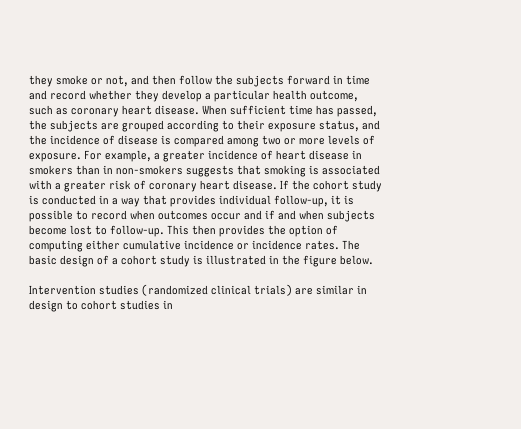they smoke or not, and then follow the subjects forward in time and record whether they develop a particular health outcome, such as coronary heart disease. When sufficient time has passed, the subjects are grouped according to their exposure status, and the incidence of disease is compared among two or more levels of exposure. For example, a greater incidence of heart disease in smokers than in non-smokers suggests that smoking is associated with a greater risk of coronary heart disease. If the cohort study is conducted in a way that provides individual follow-up, it is possible to record when outcomes occur and if and when subjects become lost to follow-up. This then provides the option of computing either cumulative incidence or incidence rates. The basic design of a cohort study is illustrated in the figure below.

Intervention studies (randomized clinical trials) are similar in design to cohort studies in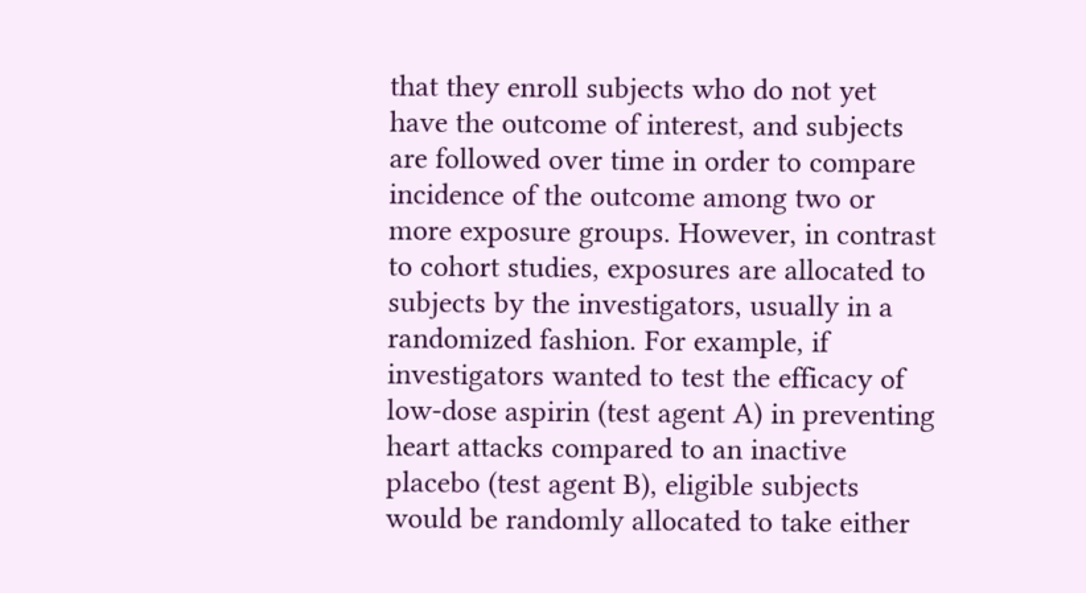that they enroll subjects who do not yet have the outcome of interest, and subjects are followed over time in order to compare incidence of the outcome among two or more exposure groups. However, in contrast to cohort studies, exposures are allocated to subjects by the investigators, usually in a randomized fashion. For example, if investigators wanted to test the efficacy of low-dose aspirin (test agent A) in preventing heart attacks compared to an inactive placebo (test agent B), eligible subjects would be randomly allocated to take either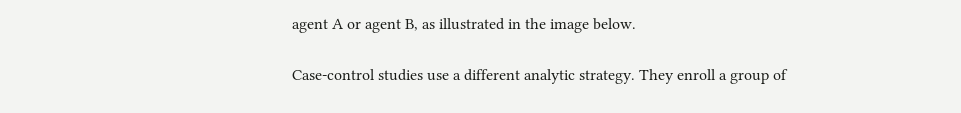agent A or agent B, as illustrated in the image below.

Case-control studies use a different analytic strategy. They enroll a group of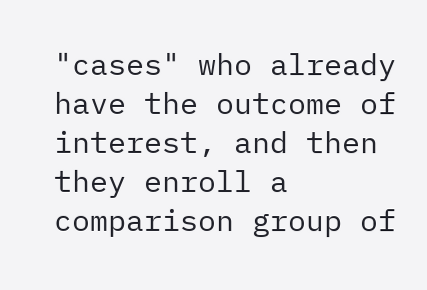"cases" who already have the outcome of interest, and then they enroll a comparison group of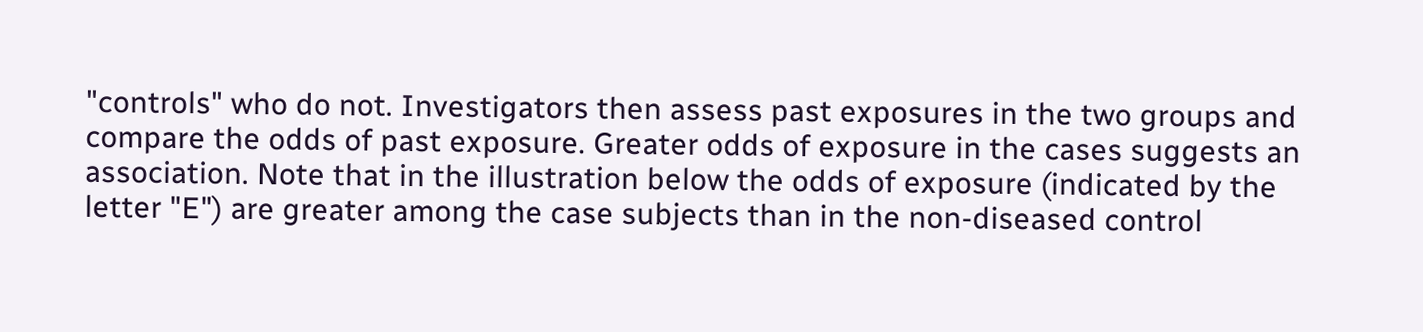"controls" who do not. Investigators then assess past exposures in the two groups and compare the odds of past exposure. Greater odds of exposure in the cases suggests an association. Note that in the illustration below the odds of exposure (indicated by the letter "E") are greater among the case subjects than in the non-diseased control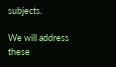subjects.

We will address these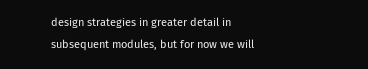design strategies in greater detail in subsequent modules, but for now we will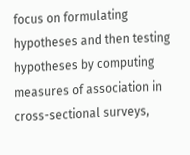focus on formulating hypotheses and then testing hypotheses by computing measures of association in cross-sectional surveys,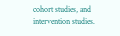cohort studies, and intervention studies.